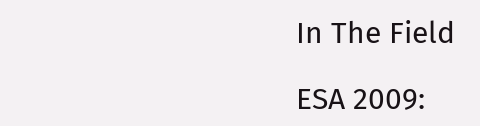In The Field

ESA 2009: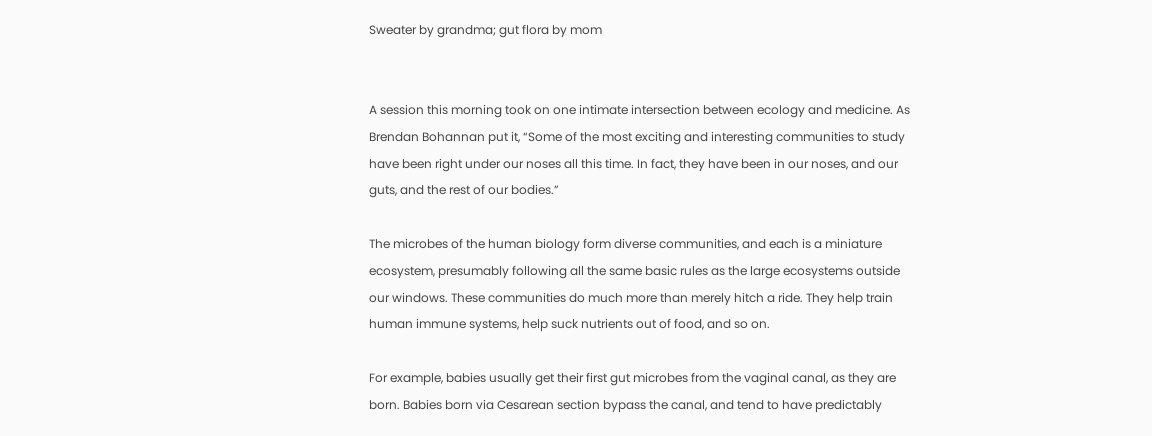Sweater by grandma; gut flora by mom


A session this morning took on one intimate intersection between ecology and medicine. As Brendan Bohannan put it, “Some of the most exciting and interesting communities to study have been right under our noses all this time. In fact, they have been in our noses, and our guts, and the rest of our bodies.”

The microbes of the human biology form diverse communities, and each is a miniature ecosystem, presumably following all the same basic rules as the large ecosystems outside our windows. These communities do much more than merely hitch a ride. They help train human immune systems, help suck nutrients out of food, and so on.

For example, babies usually get their first gut microbes from the vaginal canal, as they are born. Babies born via Cesarean section bypass the canal, and tend to have predictably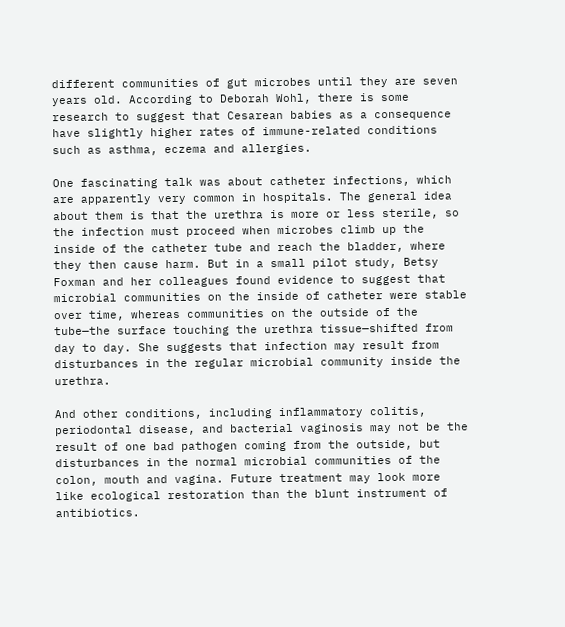different communities of gut microbes until they are seven years old. According to Deborah Wohl, there is some research to suggest that Cesarean babies as a consequence have slightly higher rates of immune-related conditions such as asthma, eczema and allergies.

One fascinating talk was about catheter infections, which are apparently very common in hospitals. The general idea about them is that the urethra is more or less sterile, so the infection must proceed when microbes climb up the inside of the catheter tube and reach the bladder, where they then cause harm. But in a small pilot study, Betsy Foxman and her colleagues found evidence to suggest that microbial communities on the inside of catheter were stable over time, whereas communities on the outside of the tube—the surface touching the urethra tissue—shifted from day to day. She suggests that infection may result from disturbances in the regular microbial community inside the urethra.

And other conditions, including inflammatory colitis, periodontal disease, and bacterial vaginosis may not be the result of one bad pathogen coming from the outside, but disturbances in the normal microbial communities of the colon, mouth and vagina. Future treatment may look more like ecological restoration than the blunt instrument of antibiotics.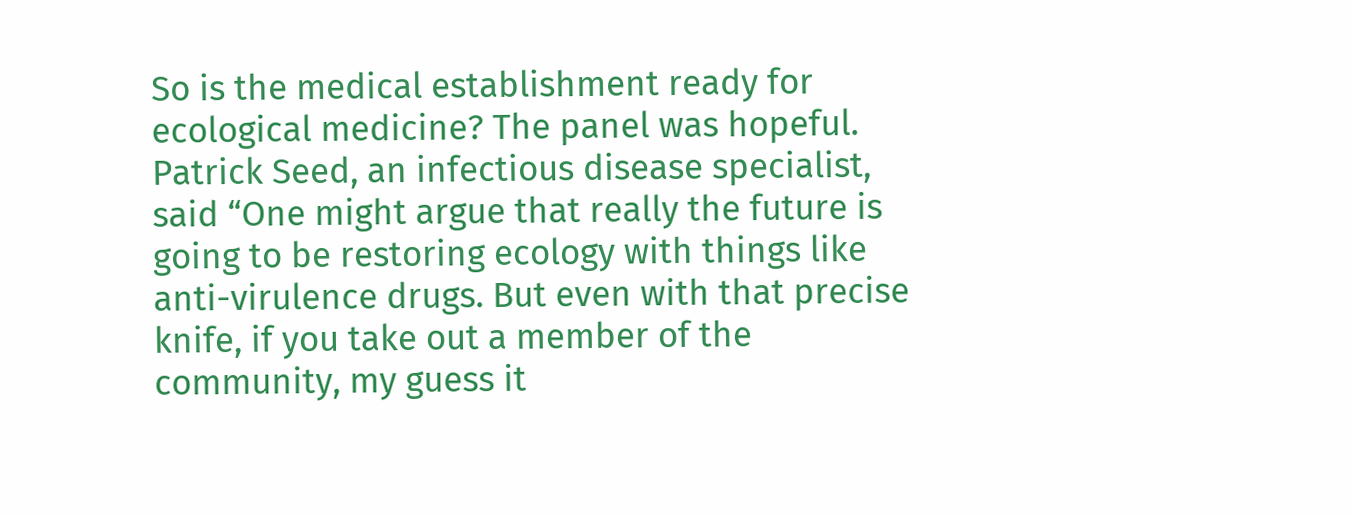So is the medical establishment ready for ecological medicine? The panel was hopeful. Patrick Seed, an infectious disease specialist, said “One might argue that really the future is going to be restoring ecology with things like anti-virulence drugs. But even with that precise knife, if you take out a member of the community, my guess it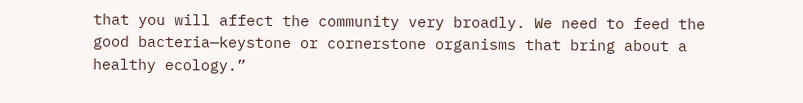that you will affect the community very broadly. We need to feed the good bacteria—keystone or cornerstone organisms that bring about a healthy ecology.”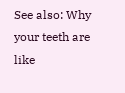See also: Why your teeth are like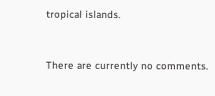tropical islands.


There are currently no comments.